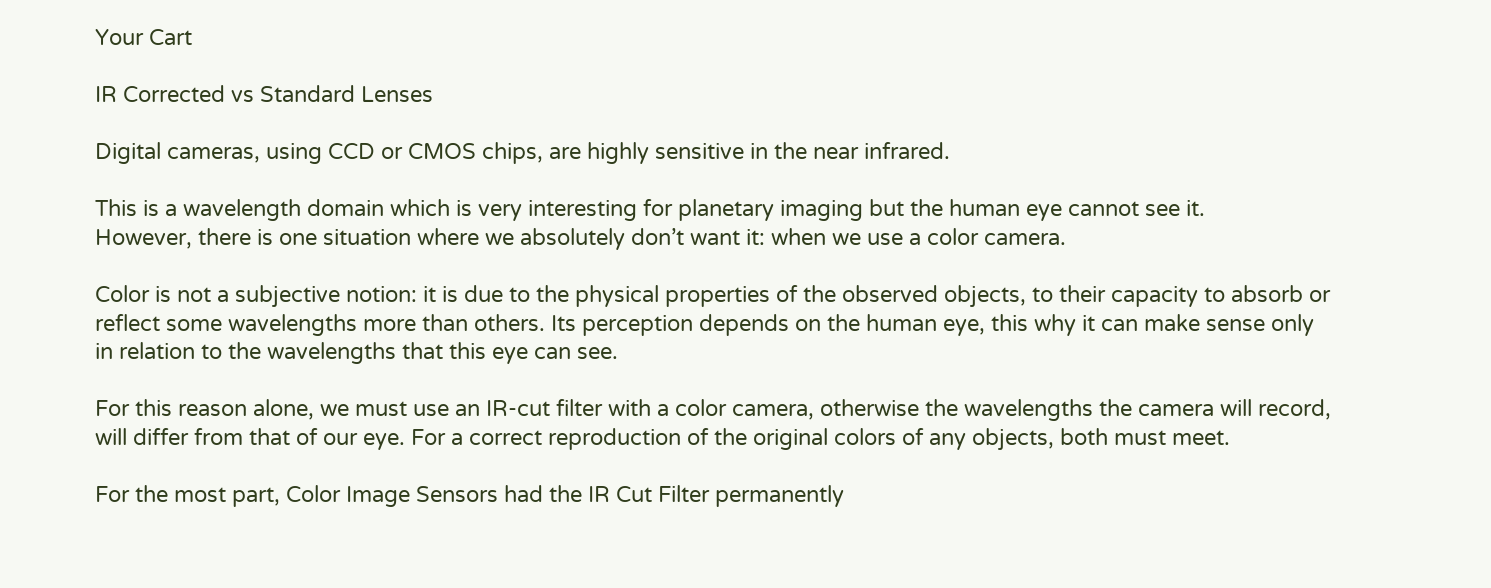Your Cart

IR Corrected vs Standard Lenses

Digital cameras, using CCD or CMOS chips, are highly sensitive in the near infrared.

This is a wavelength domain which is very interesting for planetary imaging but the human eye cannot see it.
However, there is one situation where we absolutely don’t want it: when we use a color camera.

Color is not a subjective notion: it is due to the physical properties of the observed objects, to their capacity to absorb or reflect some wavelengths more than others. Its perception depends on the human eye, this why it can make sense only in relation to the wavelengths that this eye can see.

For this reason alone, we must use an IR-cut filter with a color camera, otherwise the wavelengths the camera will record, will differ from that of our eye. For a correct reproduction of the original colors of any objects, both must meet.

For the most part, Color Image Sensors had the IR Cut Filter permanently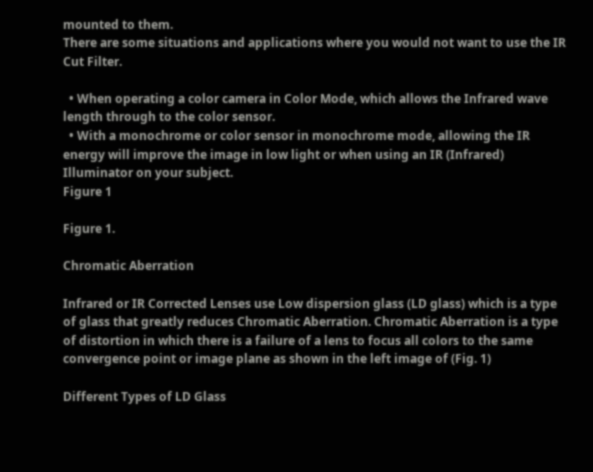mounted to them.
There are some situations and applications where you would not want to use the IR Cut Filter.

  • When operating a color camera in Color Mode, which allows the Infrared wave length through to the color sensor.
  • With a monochrome or color sensor in monochrome mode, allowing the IR energy will improve the image in low light or when using an IR (Infrared) Illuminator on your subject.
Figure 1

Figure 1.

Chromatic Aberration

Infrared or IR Corrected Lenses use Low dispersion glass (LD glass) which is a type of glass that greatly reduces Chromatic Aberration. Chromatic Aberration is a type of distortion in which there is a failure of a lens to focus all colors to the same convergence point or image plane as shown in the left image of (Fig. 1)

Different Types of LD Glass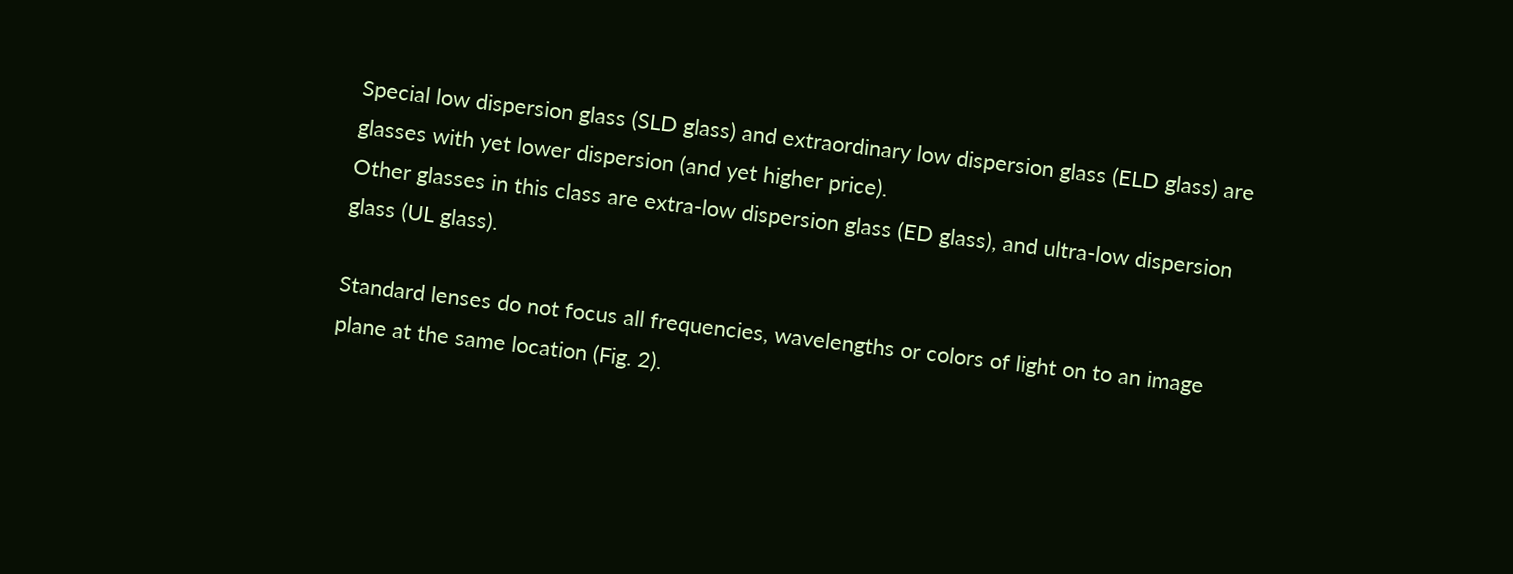Special low dispersion glass (SLD glass) and extraordinary low dispersion glass (ELD glass) are glasses with yet lower dispersion (and yet higher price).
Other glasses in this class are extra-low dispersion glass (ED glass), and ultra-low dispersion glass (UL glass).

Standard lenses do not focus all frequencies, wavelengths or colors of light on to an image plane at the same location (Fig. 2).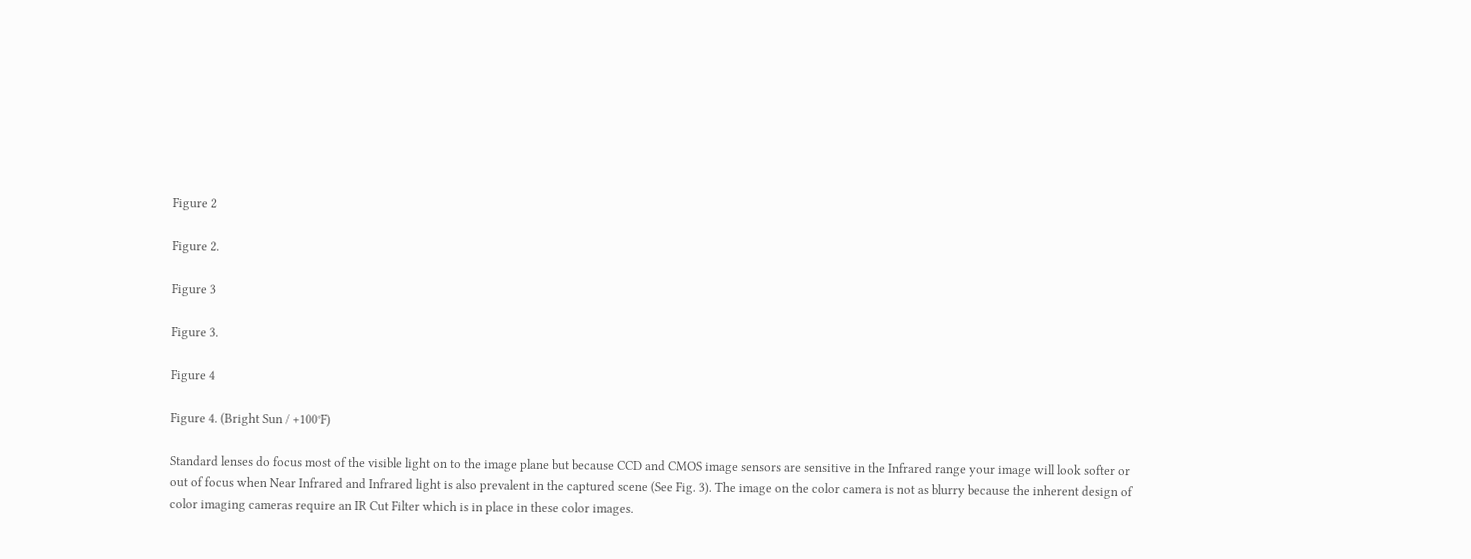Figure 2

Figure 2.

Figure 3

Figure 3.

Figure 4

Figure 4. (Bright Sun / +100°F)

Standard lenses do focus most of the visible light on to the image plane but because CCD and CMOS image sensors are sensitive in the Infrared range your image will look softer or out of focus when Near Infrared and Infrared light is also prevalent in the captured scene (See Fig. 3). The image on the color camera is not as blurry because the inherent design of color imaging cameras require an IR Cut Filter which is in place in these color images.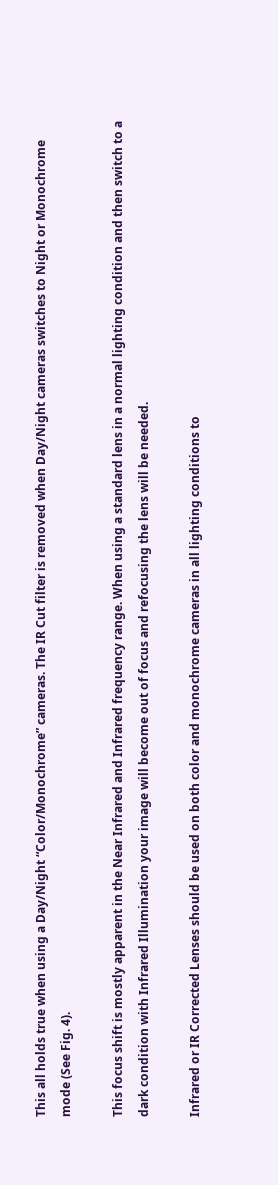This all holds true when using a Day/Night “Color/Monochrome” cameras. The IR Cut filter is removed when Day/Night cameras switches to Night or Monochrome mode (See Fig. 4).

This focus shift is mostly apparent in the Near Infrared and Infrared frequency range. When using a standard lens in a normal lighting condition and then switch to a dark condition with Infrared Illumination your image will become out of focus and refocusing the lens will be needed.

Infrared or IR Corrected Lenses should be used on both color and monochrome cameras in all lighting conditions to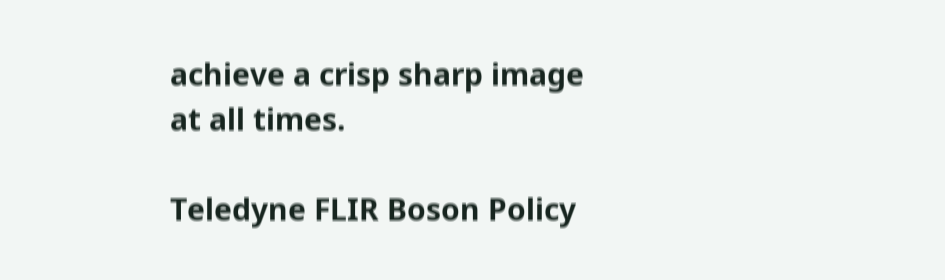achieve a crisp sharp image at all times.

Teledyne FLIR Boson Policy